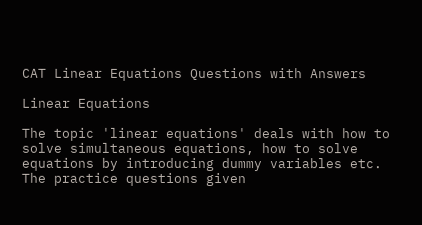CAT Linear Equations Questions with Answers

Linear Equations

The topic 'linear equations' deals with how to solve simultaneous equations, how to solve equations by introducing dummy variables etc. The practice questions given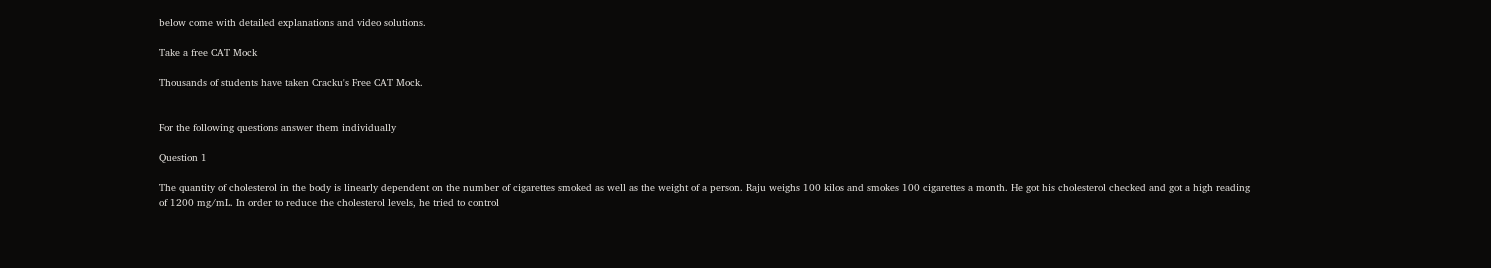below come with detailed explanations and video solutions.

Take a free CAT Mock

Thousands of students have taken Cracku's Free CAT Mock.


For the following questions answer them individually

Question 1

The quantity of cholesterol in the body is linearly dependent on the number of cigarettes smoked as well as the weight of a person. Raju weighs 100 kilos and smokes 100 cigarettes a month. He got his cholesterol checked and got a high reading of 1200 mg/mL. In order to reduce the cholesterol levels, he tried to control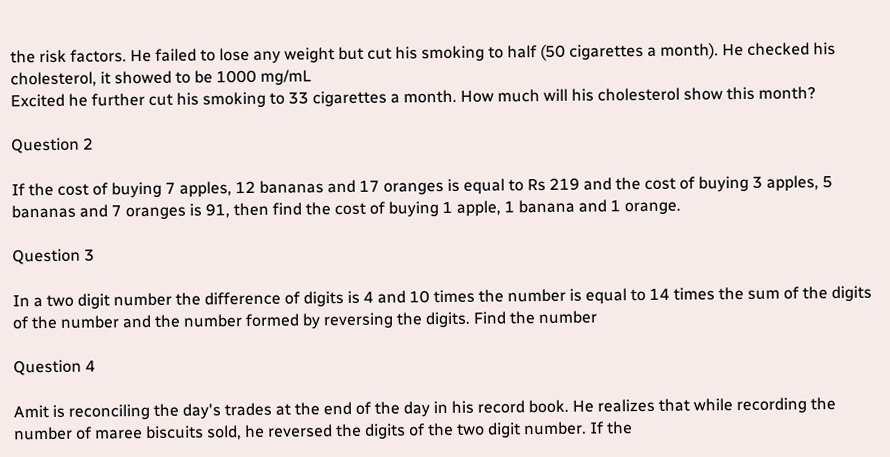the risk factors. He failed to lose any weight but cut his smoking to half (50 cigarettes a month). He checked his cholesterol, it showed to be 1000 mg/mL
Excited he further cut his smoking to 33 cigarettes a month. How much will his cholesterol show this month?

Question 2

If the cost of buying 7 apples, 12 bananas and 17 oranges is equal to Rs 219 and the cost of buying 3 apples, 5 bananas and 7 oranges is 91, then find the cost of buying 1 apple, 1 banana and 1 orange.

Question 3

In a two digit number the difference of digits is 4 and 10 times the number is equal to 14 times the sum of the digits of the number and the number formed by reversing the digits. Find the number

Question 4

Amit is reconciling the day's trades at the end of the day in his record book. He realizes that while recording the number of maree biscuits sold, he reversed the digits of the two digit number. If the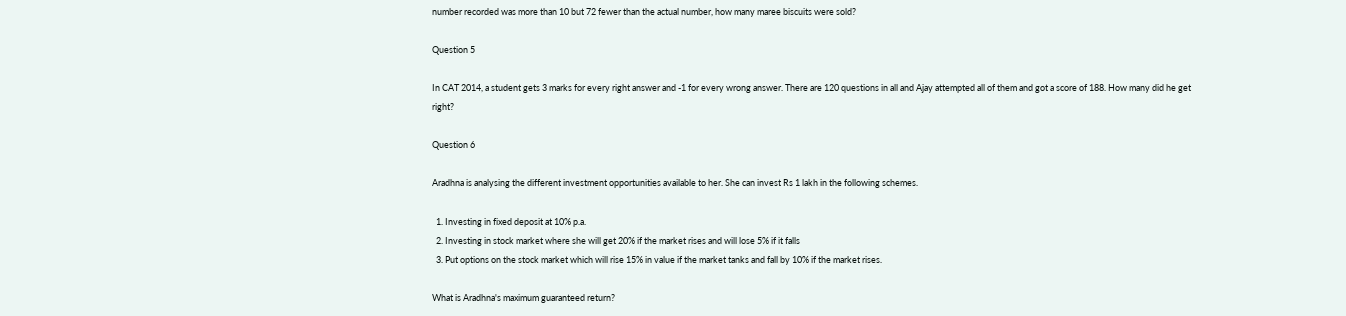number recorded was more than 10 but 72 fewer than the actual number, how many maree biscuits were sold?

Question 5

In CAT 2014, a student gets 3 marks for every right answer and -1 for every wrong answer. There are 120 questions in all and Ajay attempted all of them and got a score of 188. How many did he get right?

Question 6

Aradhna is analysing the different investment opportunities available to her. She can invest Rs 1 lakh in the following schemes.

  1. Investing in fixed deposit at 10% p.a.
  2. Investing in stock market where she will get 20% if the market rises and will lose 5% if it falls
  3. Put options on the stock market which will rise 15% in value if the market tanks and fall by 10% if the market rises.

What is Aradhna's maximum guaranteed return?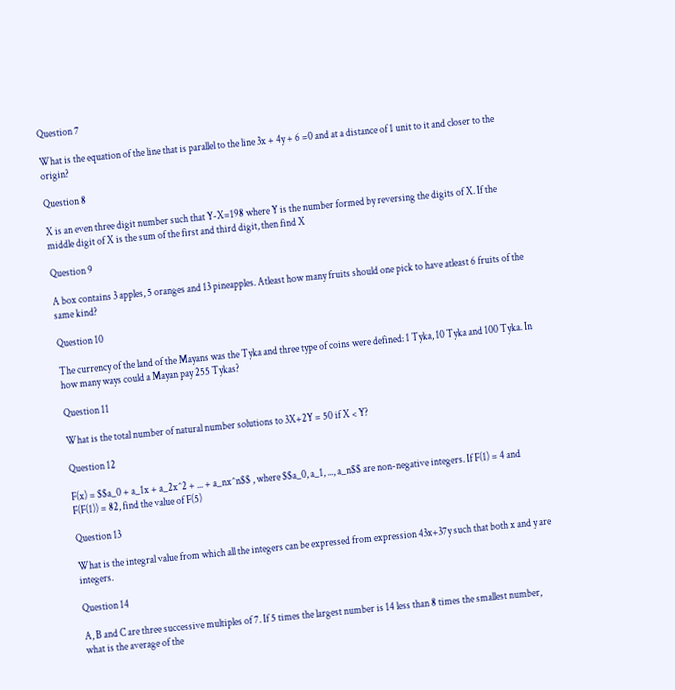Question 7

What is the equation of the line that is parallel to the line 3x + 4y + 6 =0 and at a distance of 1 unit to it and closer to the origin?

Question 8

X is an even three digit number such that Y-X=198 where Y is the number formed by reversing the digits of X. If the middle digit of X is the sum of the first and third digit, then find X

Question 9

A box contains 3 apples, 5 oranges and 13 pineapples. Atleast how many fruits should one pick to have atleast 6 fruits of the same kind?

Question 10

The currency of the land of the Mayans was the Tyka and three type of coins were defined: 1 Tyka, 10 Tyka and 100 Tyka. In how many ways could a Mayan pay 255 Tykas?

Question 11

What is the total number of natural number solutions to 3X+2Y = 50 if X < Y?

Question 12

F(x) = $$a_0 + a_1x + a_2x^2 + ... + a_nx^n$$ , where $$a_0, a_1, ..., a_n$$ are non-negative integers. If F(1) = 4 and F(F(1)) = 82, find the value of F(5)

Question 13

What is the integral value from which all the integers can be expressed from expression 43x+37y such that both x and y are integers.

Question 14

A, B and C are three successive multiples of 7. If 5 times the largest number is 14 less than 8 times the smallest number, what is the average of the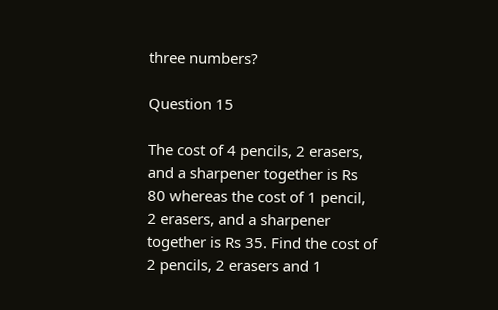three numbers?

Question 15

The cost of 4 pencils, 2 erasers, and a sharpener together is Rs 80 whereas the cost of 1 pencil, 2 erasers, and a sharpener together is Rs 35. Find the cost of 2 pencils, 2 erasers and 1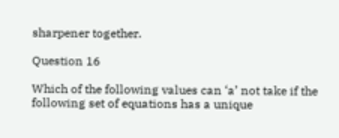sharpener together.

Question 16

Which of the following values can ‘a’ not take if the following set of equations has a unique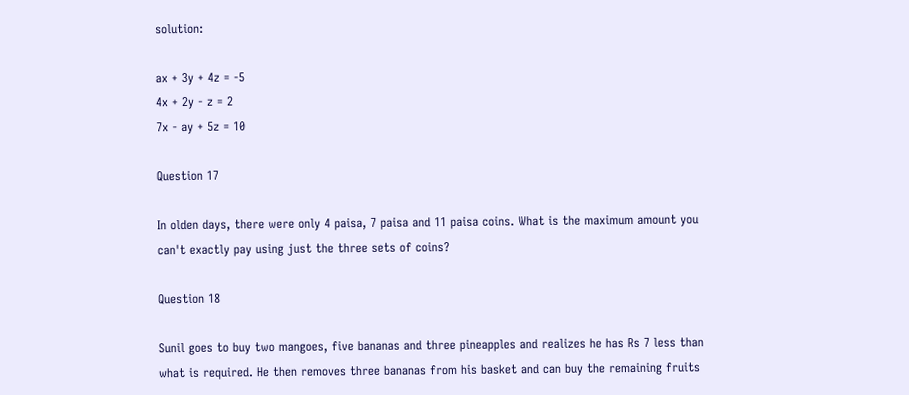solution:

ax + 3y + 4z = -5
4x + 2y - z = 2
7x - ay + 5z = 10

Question 17

In olden days, there were only 4 paisa, 7 paisa and 11 paisa coins. What is the maximum amount you can't exactly pay using just the three sets of coins?

Question 18

Sunil goes to buy two mangoes, five bananas and three pineapples and realizes he has Rs 7 less than what is required. He then removes three bananas from his basket and can buy the remaining fruits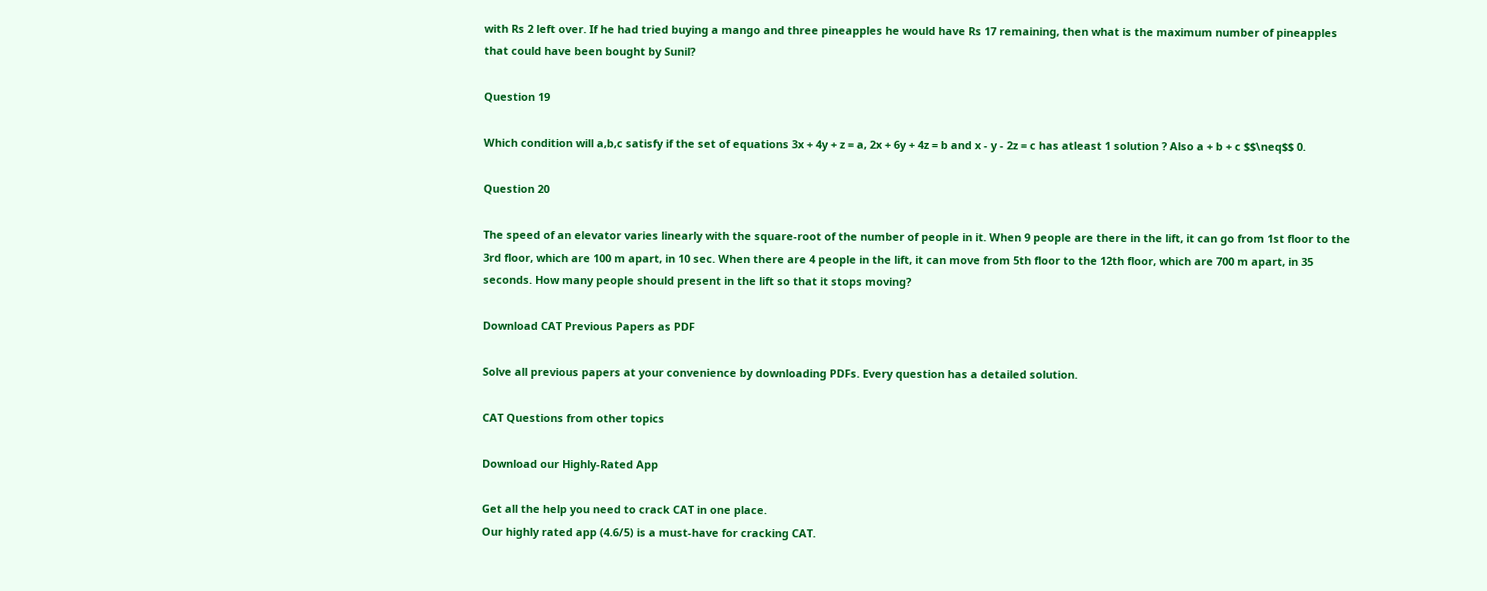with Rs 2 left over. If he had tried buying a mango and three pineapples he would have Rs 17 remaining, then what is the maximum number of pineapples that could have been bought by Sunil?

Question 19

Which condition will a,b,c satisfy if the set of equations 3x + 4y + z = a, 2x + 6y + 4z = b and x - y - 2z = c has atleast 1 solution ? Also a + b + c $$\neq$$ 0.

Question 20

The speed of an elevator varies linearly with the square-root of the number of people in it. When 9 people are there in the lift, it can go from 1st floor to the 3rd floor, which are 100 m apart, in 10 sec. When there are 4 people in the lift, it can move from 5th floor to the 12th floor, which are 700 m apart, in 35 seconds. How many people should present in the lift so that it stops moving?

Download CAT Previous Papers as PDF

Solve all previous papers at your convenience by downloading PDFs. Every question has a detailed solution.

CAT Questions from other topics

Download our Highly-Rated App

Get all the help you need to crack CAT in one place.
Our highly rated app (4.6/5) is a must-have for cracking CAT.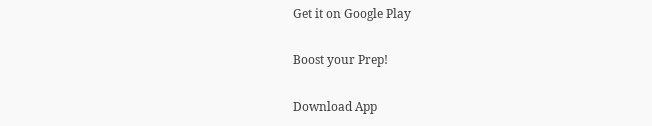Get it on Google Play

Boost your Prep!

Download App